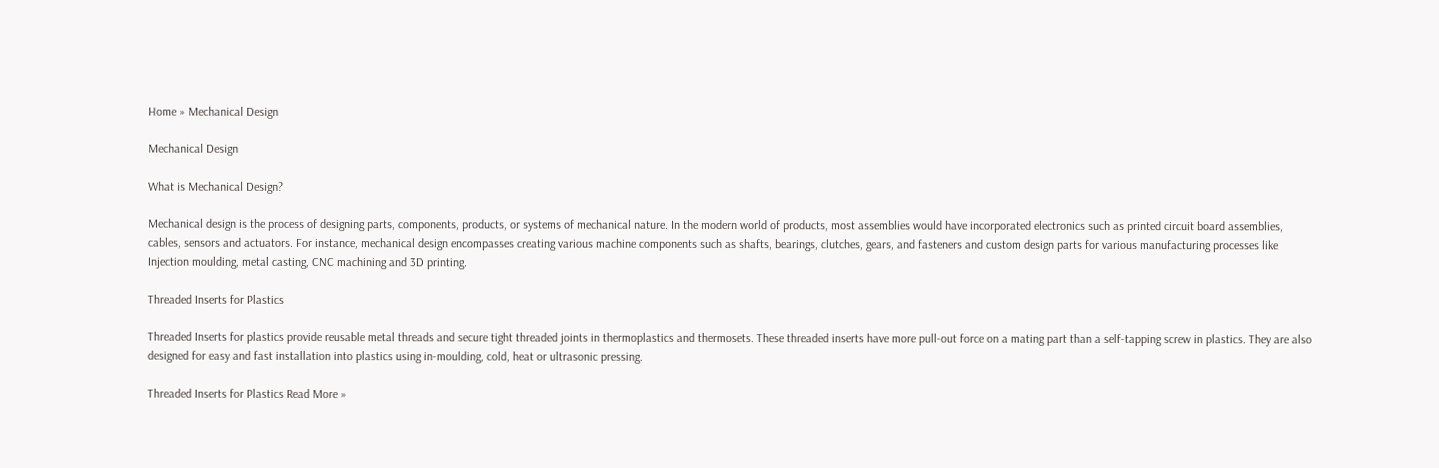Home » Mechanical Design

Mechanical Design

What is Mechanical Design?

Mechanical design is the process of designing parts, components, products, or systems of mechanical nature. In the modern world of products, most assemblies would have incorporated electronics such as printed circuit board assemblies, cables, sensors and actuators. For instance, mechanical design encompasses creating various machine components such as shafts, bearings, clutches, gears, and fasteners and custom design parts for various manufacturing processes like Injection moulding, metal casting, CNC machining and 3D printing.

Threaded Inserts for Plastics

Threaded Inserts for plastics provide reusable metal threads and secure tight threaded joints in thermoplastics and thermosets. These threaded inserts have more pull-out force on a mating part than a self-tapping screw in plastics. They are also designed for easy and fast installation into plastics using in-moulding, cold, heat or ultrasonic pressing.

Threaded Inserts for Plastics Read More »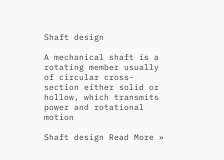Shaft design

A mechanical shaft is a rotating member usually of circular cross-section either solid or hollow, which transmits power and rotational motion

Shaft design Read More »